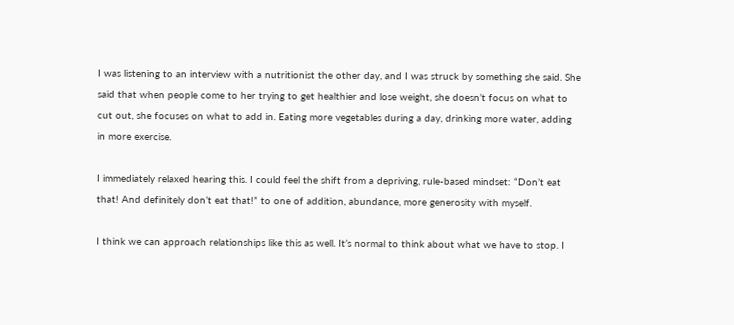I was listening to an interview with a nutritionist the other day, and I was struck by something she said. She said that when people come to her trying to get healthier and lose weight, she doesn’t focus on what to cut out, she focuses on what to add in. Eating more vegetables during a day, drinking more water, adding in more exercise.

I immediately relaxed hearing this. I could feel the shift from a depriving, rule-based mindset: “Don’t eat that! And definitely don’t eat that!” to one of addition, abundance, more generosity with myself.

I think we can approach relationships like this as well. It’s normal to think about what we have to stop. I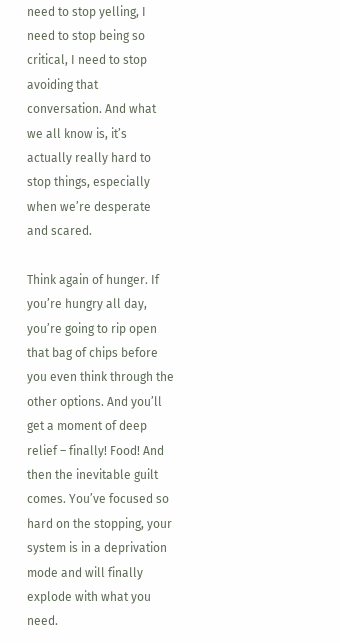need to stop yelling, I need to stop being so critical, I need to stop avoiding that conversation. And what we all know is, it’s actually really hard to stop things, especially when we’re desperate and scared.

Think again of hunger. If you’re hungry all day, you’re going to rip open that bag of chips before you even think through the other options. And you’ll get a moment of deep relief – finally! Food! And then the inevitable guilt comes. You’ve focused so hard on the stopping, your system is in a deprivation mode and will finally explode with what you need.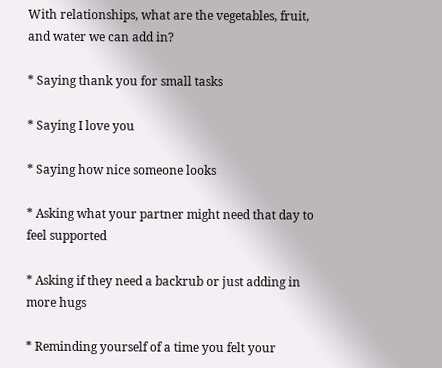With relationships, what are the vegetables, fruit, and water we can add in?

* Saying thank you for small tasks

* Saying I love you

* Saying how nice someone looks

* Asking what your partner might need that day to feel supported

* Asking if they need a backrub or just adding in more hugs

* Reminding yourself of a time you felt your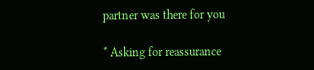partner was there for you

* Asking for reassurance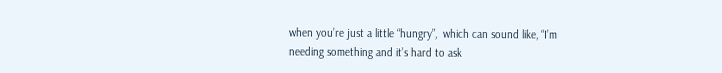when you’re just a little “hungry”,  which can sound like, “I’m needing something and it’s hard to ask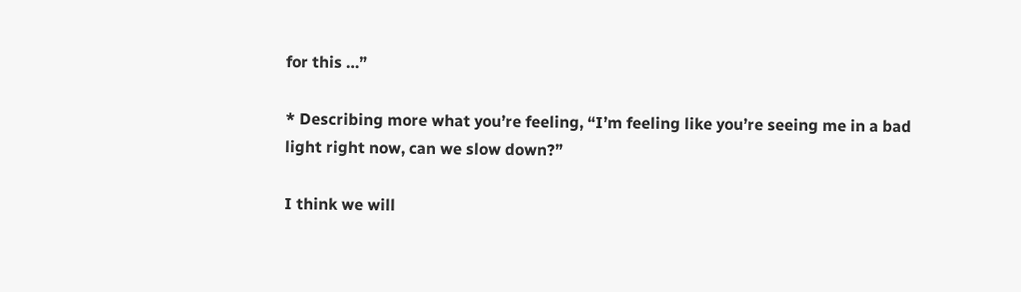for this …”

* Describing more what you’re feeling, “I’m feeling like you’re seeing me in a bad light right now, can we slow down?”

I think we will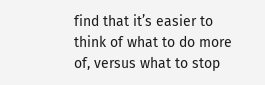find that it’s easier to think of what to do more of, versus what to stop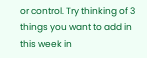or control. Try thinking of 3 things you want to add in this week in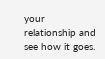your relationship and see how it goes.